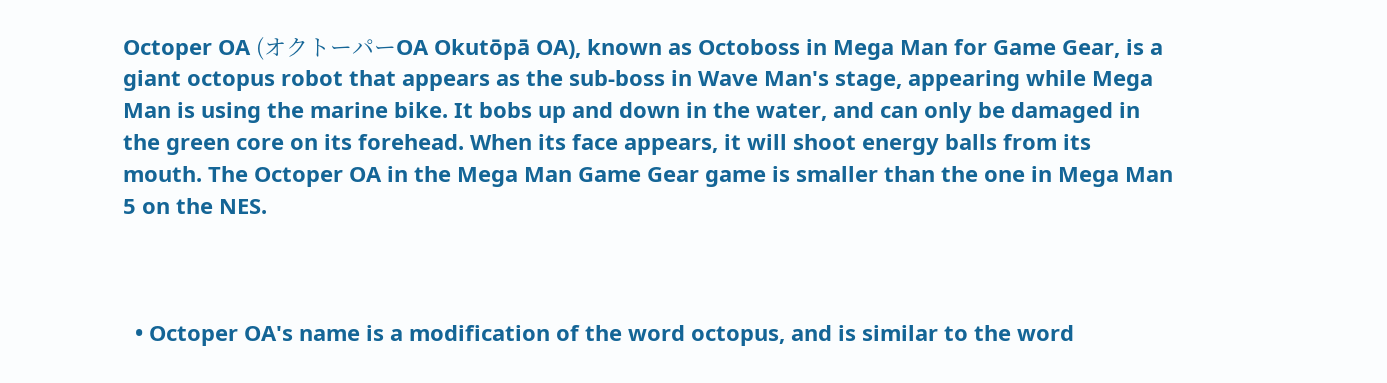Octoper OA (オクトーパーOA Okutōpā OA), known as Octoboss in Mega Man for Game Gear, is a giant octopus robot that appears as the sub-boss in Wave Man's stage, appearing while Mega Man is using the marine bike. It bobs up and down in the water, and can only be damaged in the green core on its forehead. When its face appears, it will shoot energy balls from its mouth. The Octoper OA in the Mega Man Game Gear game is smaller than the one in Mega Man 5 on the NES.



  • Octoper OA's name is a modification of the word octopus, and is similar to the word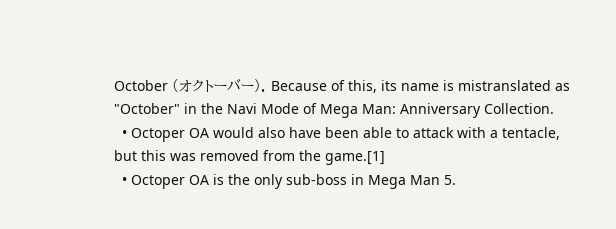October (オクトーバー). Because of this, its name is mistranslated as "October" in the Navi Mode of Mega Man: Anniversary Collection.
  • Octoper OA would also have been able to attack with a tentacle, but this was removed from the game.[1]
  • Octoper OA is the only sub-boss in Mega Man 5.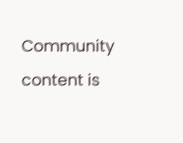Community content is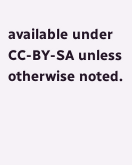available under CC-BY-SA unless otherwise noted.